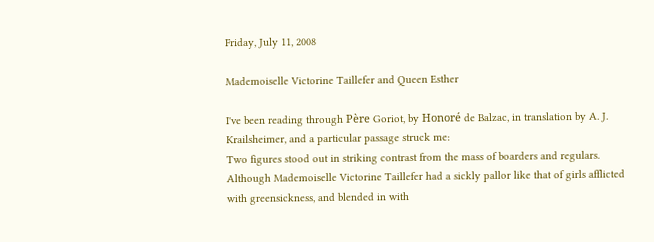Friday, July 11, 2008

Mademoiselle Victorine Taillefer and Queen Esther

I've been reading through Père Goriot, by Honoré de Balzac, in translation by A. J. Krailsheimer, and a particular passage struck me:
Two figures stood out in striking contrast from the mass of boarders and regulars. Although Mademoiselle Victorine Taillefer had a sickly pallor like that of girls afflicted with greensickness, and blended in with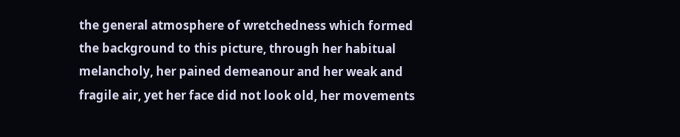the general atmosphere of wretchedness which formed the background to this picture, through her habitual melancholy, her pained demeanour and her weak and fragile air, yet her face did not look old, her movements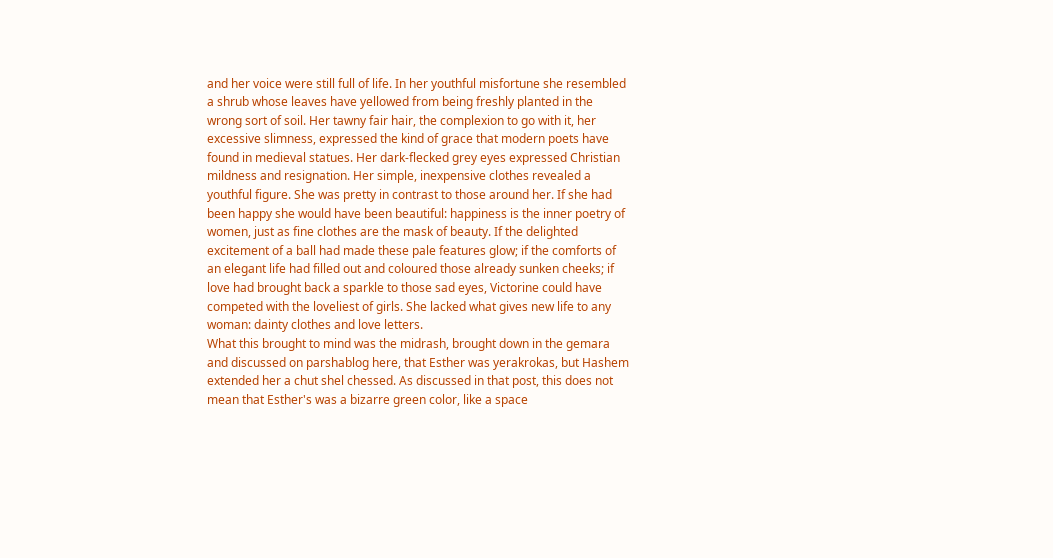and her voice were still full of life. In her youthful misfortune she resembled a shrub whose leaves have yellowed from being freshly planted in the wrong sort of soil. Her tawny fair hair, the complexion to go with it, her excessive slimness, expressed the kind of grace that modern poets have found in medieval statues. Her dark-flecked grey eyes expressed Christian mildness and resignation. Her simple, inexpensive clothes revealed a youthful figure. She was pretty in contrast to those around her. If she had been happy she would have been beautiful: happiness is the inner poetry of women, just as fine clothes are the mask of beauty. If the delighted excitement of a ball had made these pale features glow; if the comforts of an elegant life had filled out and coloured those already sunken cheeks; if love had brought back a sparkle to those sad eyes, Victorine could have competed with the loveliest of girls. She lacked what gives new life to any woman: dainty clothes and love letters.
What this brought to mind was the midrash, brought down in the gemara and discussed on parshablog here, that Esther was yerakrokas, but Hashem extended her a chut shel chessed. As discussed in that post, this does not mean that Esther's was a bizarre green color, like a space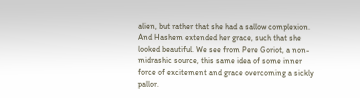alien, but rather that she had a sallow complexion. And Hashem extended her grace, such that she looked beautiful. We see from Pere Goriot, a non-midrashic source, this same idea of some inner force of excitement and grace overcoming a sickly pallor.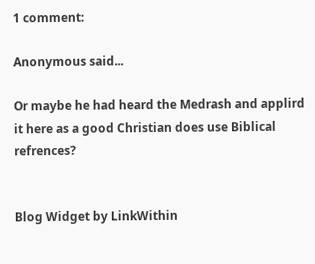1 comment:

Anonymous said...

Or maybe he had heard the Medrash and applird it here as a good Christian does use Biblical refrences?


Blog Widget by LinkWithin